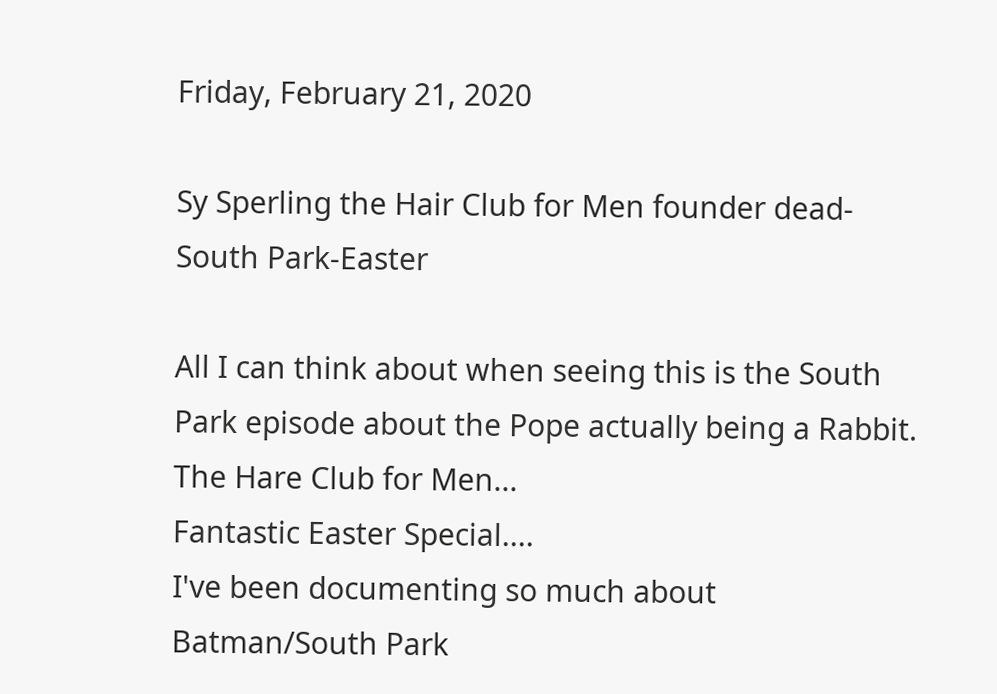Friday, February 21, 2020

Sy Sperling the Hair Club for Men founder dead-South Park-Easter

All I can think about when seeing this is the South Park episode about the Pope actually being a Rabbit. The Hare Club for Men...
Fantastic Easter Special....
I've been documenting so much about Batman/South Park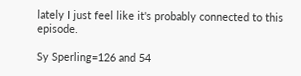lately I just feel like it's probably connected to this episode.

Sy Sperling=126 and 54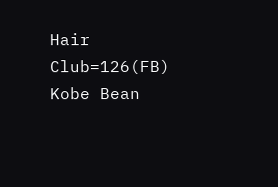Hair Club=126(FB)
Kobe Bean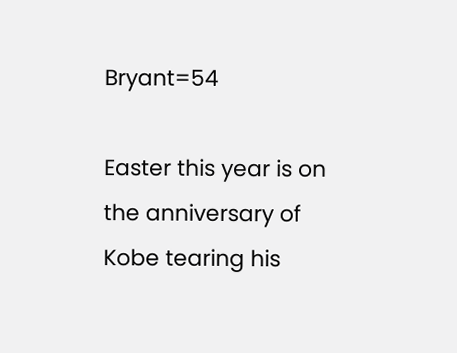Bryant=54

Easter this year is on the anniversary of Kobe tearing his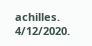achilles. 4/12/2020.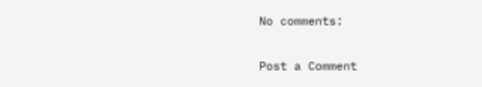No comments:

Post a Comment